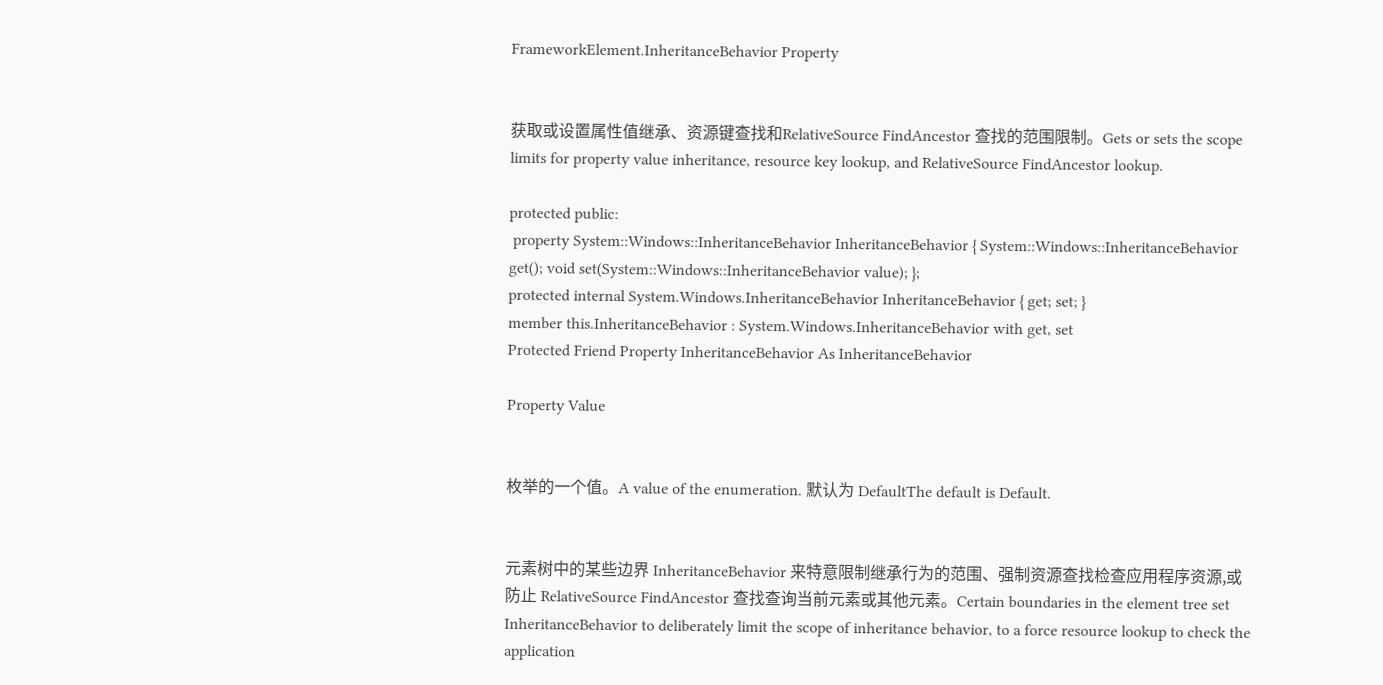FrameworkElement.InheritanceBehavior Property


获取或设置属性值继承、资源键查找和RelativeSource FindAncestor 查找的范围限制。Gets or sets the scope limits for property value inheritance, resource key lookup, and RelativeSource FindAncestor lookup.

protected public:
 property System::Windows::InheritanceBehavior InheritanceBehavior { System::Windows::InheritanceBehavior get(); void set(System::Windows::InheritanceBehavior value); };
protected internal System.Windows.InheritanceBehavior InheritanceBehavior { get; set; }
member this.InheritanceBehavior : System.Windows.InheritanceBehavior with get, set
Protected Friend Property InheritanceBehavior As InheritanceBehavior

Property Value


枚举的一个值。A value of the enumeration. 默认为 DefaultThe default is Default.


元素树中的某些边界 InheritanceBehavior 来特意限制继承行为的范围、强制资源查找检查应用程序资源,或防止 RelativeSource FindAncestor 查找查询当前元素或其他元素。Certain boundaries in the element tree set InheritanceBehavior to deliberately limit the scope of inheritance behavior, to a force resource lookup to check the application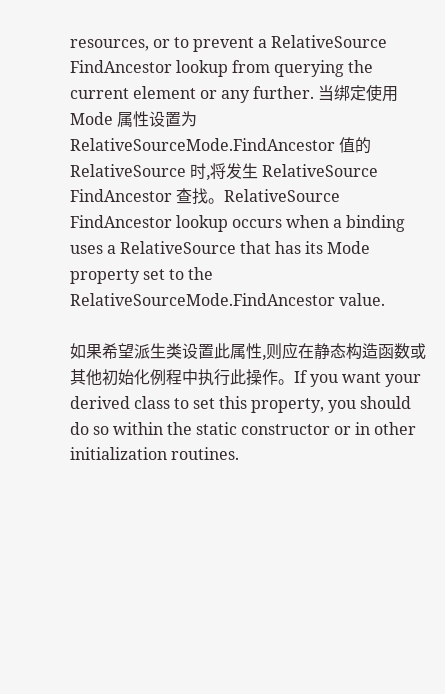resources, or to prevent a RelativeSource FindAncestor lookup from querying the current element or any further. 当绑定使用 Mode 属性设置为 RelativeSourceMode.FindAncestor 值的 RelativeSource 时,将发生 RelativeSource FindAncestor 查找。RelativeSource FindAncestor lookup occurs when a binding uses a RelativeSource that has its Mode property set to the RelativeSourceMode.FindAncestor value.

如果希望派生类设置此属性,则应在静态构造函数或其他初始化例程中执行此操作。If you want your derived class to set this property, you should do so within the static constructor or in other initialization routines.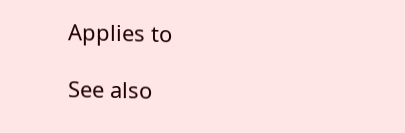Applies to

See also